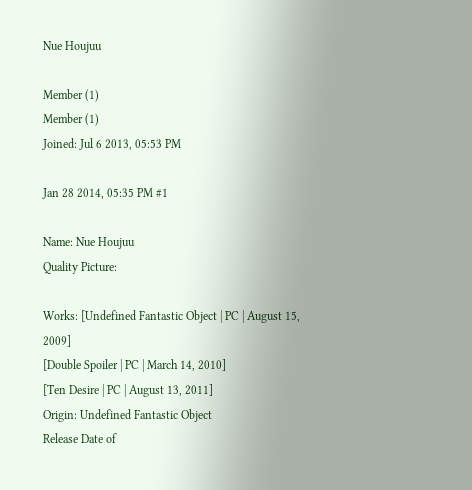Nue Houjuu

Member (1)
Member (1)
Joined: Jul 6 2013, 05:53 PM

Jan 28 2014, 05:35 PM #1

Name: Nue Houjuu
Quality Picture:

Works: [Undefined Fantastic Object | PC | August 15, 2009]
[Double Spoiler | PC | March 14, 2010]
[Ten Desire | PC | August 13, 2011]
Origin: Undefined Fantastic Object
Release Date of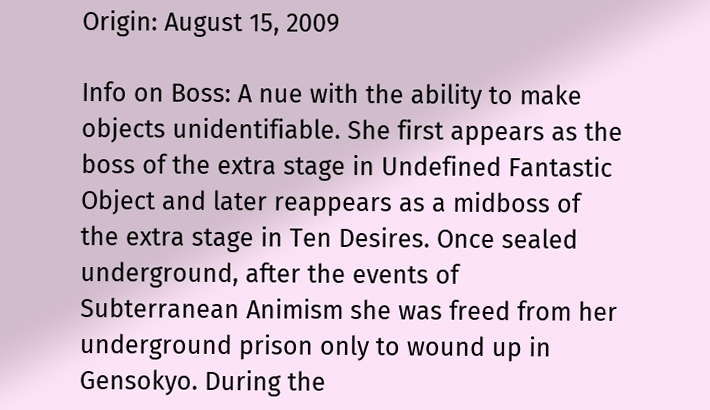Origin: August 15, 2009

Info on Boss: A nue with the ability to make objects unidentifiable. She first appears as the boss of the extra stage in Undefined Fantastic Object and later reappears as a midboss of the extra stage in Ten Desires. Once sealed underground, after the events of Subterranean Animism she was freed from her underground prison only to wound up in Gensokyo. During the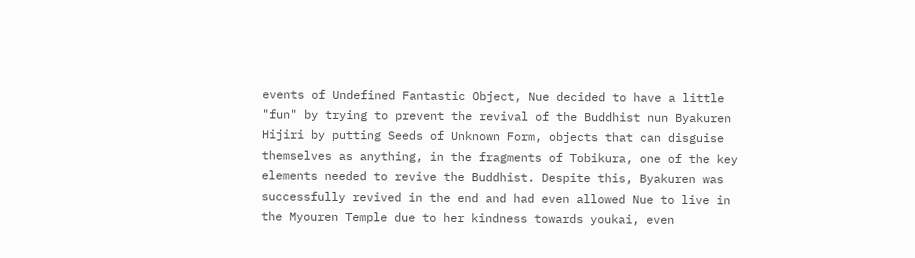events of Undefined Fantastic Object, Nue decided to have a little "fun" by trying to prevent the revival of the Buddhist nun Byakuren Hijiri by putting Seeds of Unknown Form, objects that can disguise themselves as anything, in the fragments of Tobikura, one of the key elements needed to revive the Buddhist. Despite this, Byakuren was successfully revived in the end and had even allowed Nue to live in the Myouren Temple due to her kindness towards youkai, even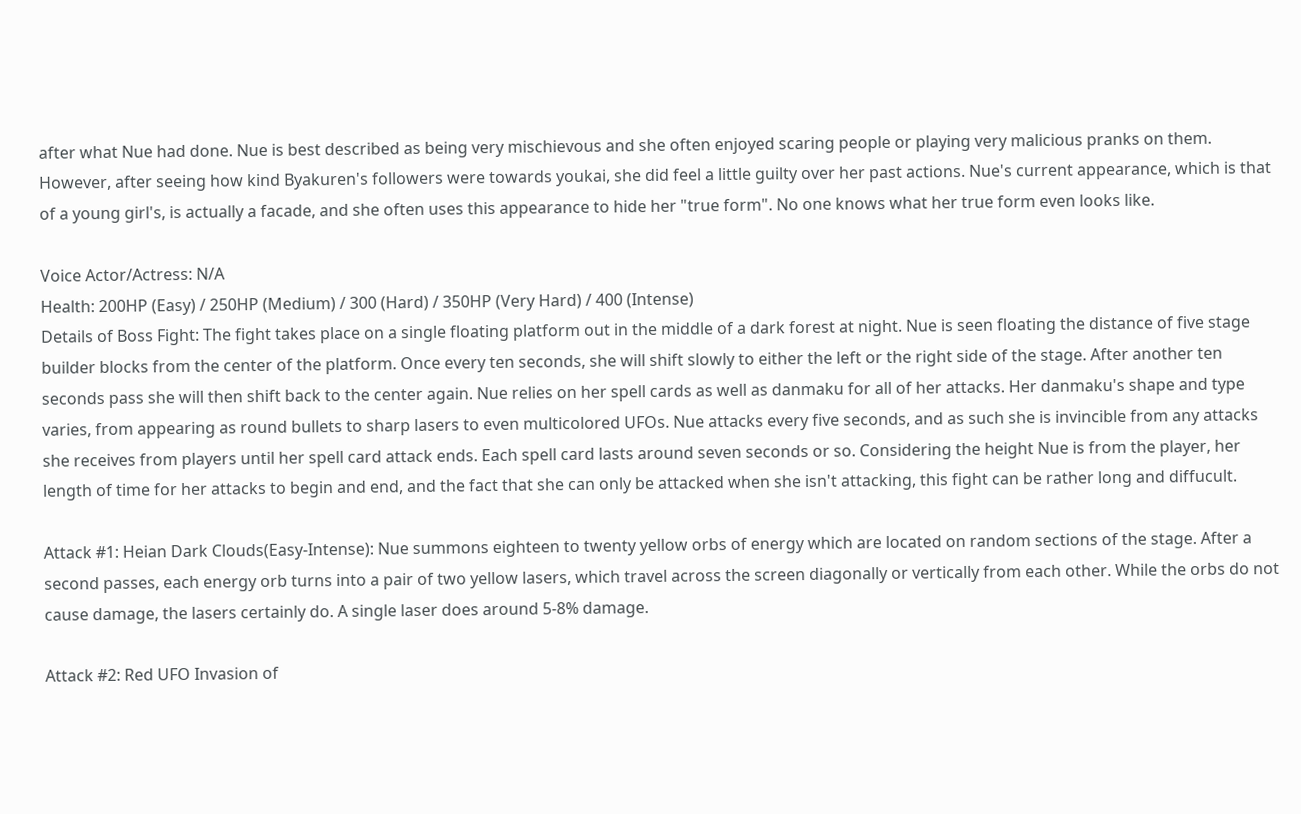after what Nue had done. Nue is best described as being very mischievous and she often enjoyed scaring people or playing very malicious pranks on them. However, after seeing how kind Byakuren's followers were towards youkai, she did feel a little guilty over her past actions. Nue's current appearance, which is that of a young girl's, is actually a facade, and she often uses this appearance to hide her "true form". No one knows what her true form even looks like.

Voice Actor/Actress: N/A
Health: 200HP (Easy) / 250HP (Medium) / 300 (Hard) / 350HP (Very Hard) / 400 (Intense)
Details of Boss Fight: The fight takes place on a single floating platform out in the middle of a dark forest at night. Nue is seen floating the distance of five stage builder blocks from the center of the platform. Once every ten seconds, she will shift slowly to either the left or the right side of the stage. After another ten seconds pass she will then shift back to the center again. Nue relies on her spell cards as well as danmaku for all of her attacks. Her danmaku's shape and type varies, from appearing as round bullets to sharp lasers to even multicolored UFOs. Nue attacks every five seconds, and as such she is invincible from any attacks she receives from players until her spell card attack ends. Each spell card lasts around seven seconds or so. Considering the height Nue is from the player, her length of time for her attacks to begin and end, and the fact that she can only be attacked when she isn't attacking, this fight can be rather long and diffucult.

Attack #1: Heian Dark Clouds(Easy-Intense): Nue summons eighteen to twenty yellow orbs of energy which are located on random sections of the stage. After a second passes, each energy orb turns into a pair of two yellow lasers, which travel across the screen diagonally or vertically from each other. While the orbs do not cause damage, the lasers certainly do. A single laser does around 5-8% damage.

Attack #2: Red UFO Invasion of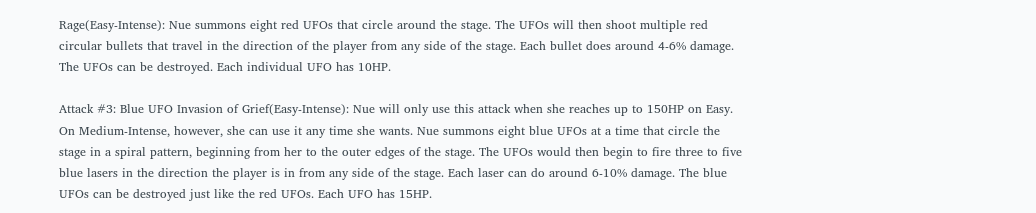Rage(Easy-Intense): Nue summons eight red UFOs that circle around the stage. The UFOs will then shoot multiple red circular bullets that travel in the direction of the player from any side of the stage. Each bullet does around 4-6% damage. The UFOs can be destroyed. Each individual UFO has 10HP.

Attack #3: Blue UFO Invasion of Grief(Easy-Intense): Nue will only use this attack when she reaches up to 150HP on Easy. On Medium-Intense, however, she can use it any time she wants. Nue summons eight blue UFOs at a time that circle the stage in a spiral pattern, beginning from her to the outer edges of the stage. The UFOs would then begin to fire three to five blue lasers in the direction the player is in from any side of the stage. Each laser can do around 6-10% damage. The blue UFOs can be destroyed just like the red UFOs. Each UFO has 15HP.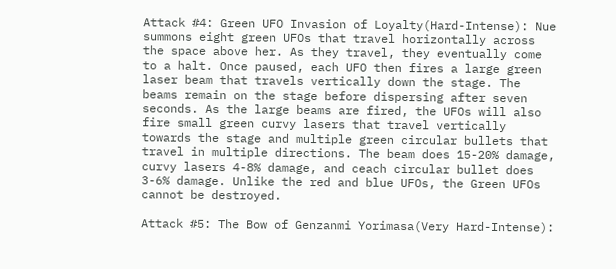Attack #4: Green UFO Invasion of Loyalty(Hard-Intense): Nue summons eight green UFOs that travel horizontally across the space above her. As they travel, they eventually come to a halt. Once paused, each UFO then fires a large green laser beam that travels vertically down the stage. The beams remain on the stage before dispersing after seven seconds. As the large beams are fired, the UFOs will also fire small green curvy lasers that travel vertically towards the stage and multiple green circular bullets that travel in multiple directions. The beam does 15-20% damage, curvy lasers 4-8% damage, and ceach circular bullet does 3-6% damage. Unlike the red and blue UFOs, the Green UFOs cannot be destroyed.

Attack #5: The Bow of Genzanmi Yorimasa(Very Hard-Intense):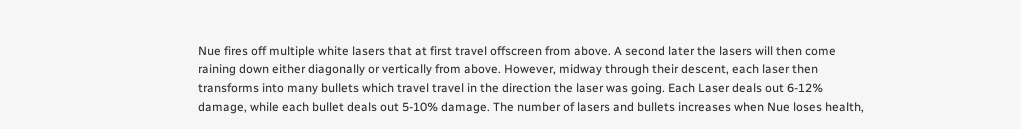Nue fires off multiple white lasers that at first travel offscreen from above. A second later the lasers will then come raining down either diagonally or vertically from above. However, midway through their descent, each laser then transforms into many bullets which travel travel in the direction the laser was going. Each Laser deals out 6-12% damage, while each bullet deals out 5-10% damage. The number of lasers and bullets increases when Nue loses health,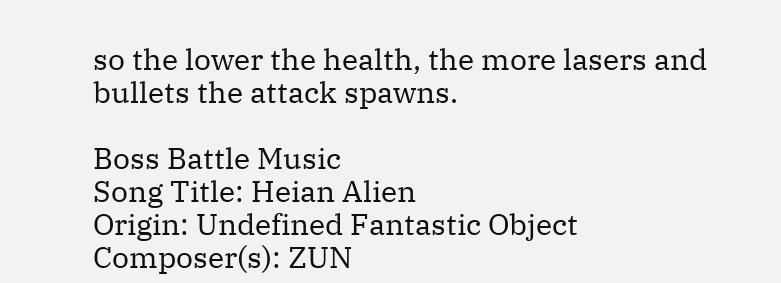so the lower the health, the more lasers and bullets the attack spawns.

Boss Battle Music
Song Title: Heian Alien
Origin: Undefined Fantastic Object
Composer(s): ZUN